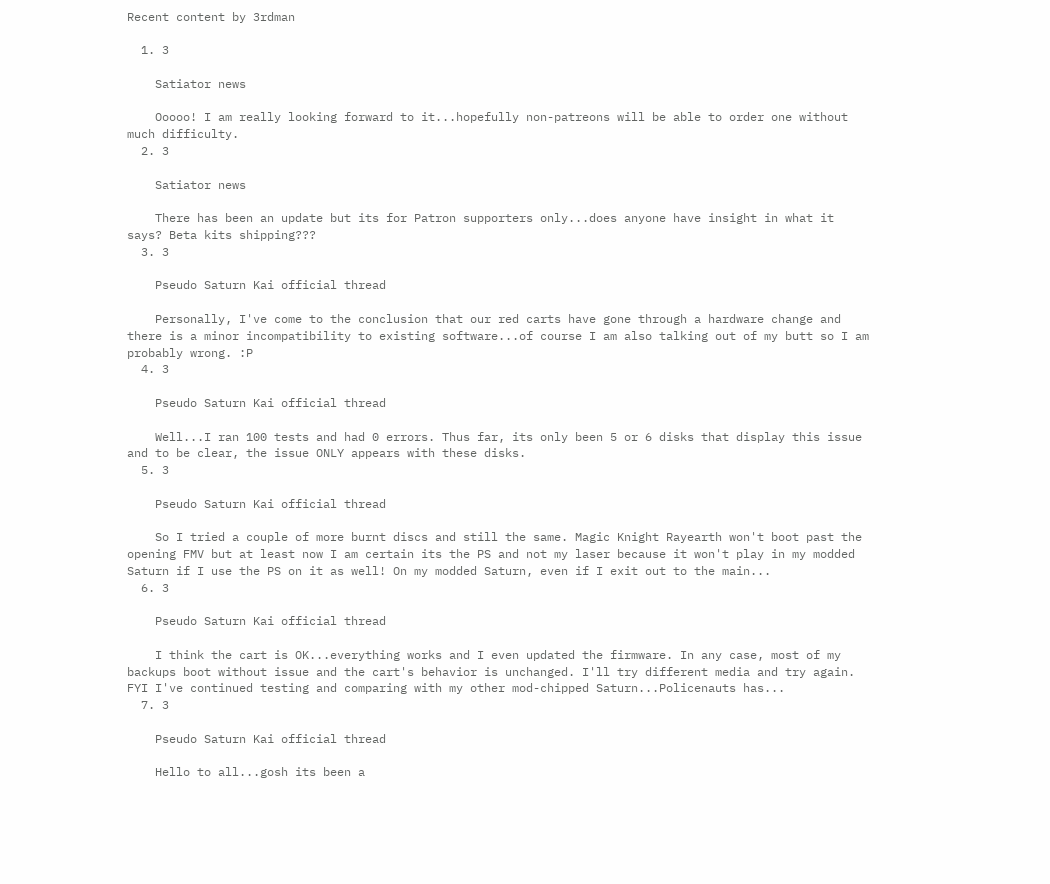Recent content by 3rdman

  1. 3

    Satiator news

    Ooooo! I am really looking forward to it...hopefully non-patreons will be able to order one without much difficulty.
  2. 3

    Satiator news

    There has been an update but its for Patron supporters only...does anyone have insight in what it says? Beta kits shipping???
  3. 3

    Pseudo Saturn Kai official thread

    Personally, I've come to the conclusion that our red carts have gone through a hardware change and there is a minor incompatibility to existing software...of course I am also talking out of my butt so I am probably wrong. :P
  4. 3

    Pseudo Saturn Kai official thread

    Well...I ran 100 tests and had 0 errors. Thus far, its only been 5 or 6 disks that display this issue and to be clear, the issue ONLY appears with these disks.
  5. 3

    Pseudo Saturn Kai official thread

    So I tried a couple of more burnt discs and still the same. Magic Knight Rayearth won't boot past the opening FMV but at least now I am certain its the PS and not my laser because it won't play in my modded Saturn if I use the PS on it as well! On my modded Saturn, even if I exit out to the main...
  6. 3

    Pseudo Saturn Kai official thread

    I think the cart is OK...everything works and I even updated the firmware. In any case, most of my backups boot without issue and the cart's behavior is unchanged. I'll try different media and try again. FYI I've continued testing and comparing with my other mod-chipped Saturn...Policenauts has...
  7. 3

    Pseudo Saturn Kai official thread

    Hello to all...gosh its been a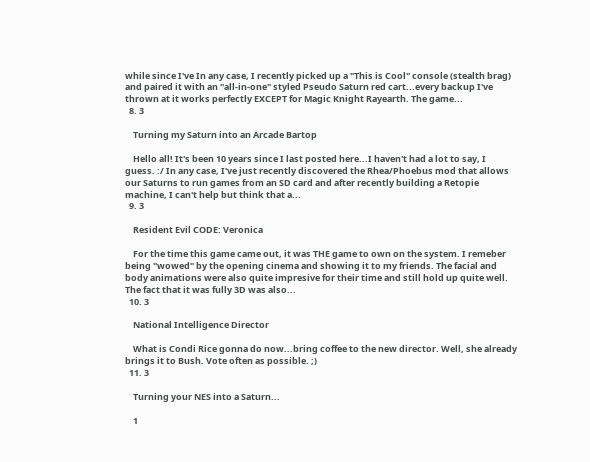while since I've In any case, I recently picked up a "This is Cool" console (stealth brag) and paired it with an "all-in-one" styled Pseudo Saturn red cart...every backup I've thrown at it works perfectly EXCEPT for Magic Knight Rayearth. The game...
  8. 3

    Turning my Saturn into an Arcade Bartop

    Hello all! It's been 10 years since I last posted here...I haven't had a lot to say, I guess. :/ In any case, I've just recently discovered the Rhea/Phoebus mod that allows our Saturns to run games from an SD card and after recently building a Retopie machine, I can't help but think that a...
  9. 3

    Resident Evil CODE: Veronica

    For the time this game came out, it was THE game to own on the system. I remeber being "wowed" by the opening cinema and showing it to my friends. The facial and body animations were also quite impresive for their time and still hold up quite well. The fact that it was fully 3D was also...
  10. 3

    National Intelligence Director

    What is Condi Rice gonna do now...bring coffee to the new director. Well, she already brings it to Bush. Vote often as possible. ;)
  11. 3

    Turning your NES into a Saturn...

    1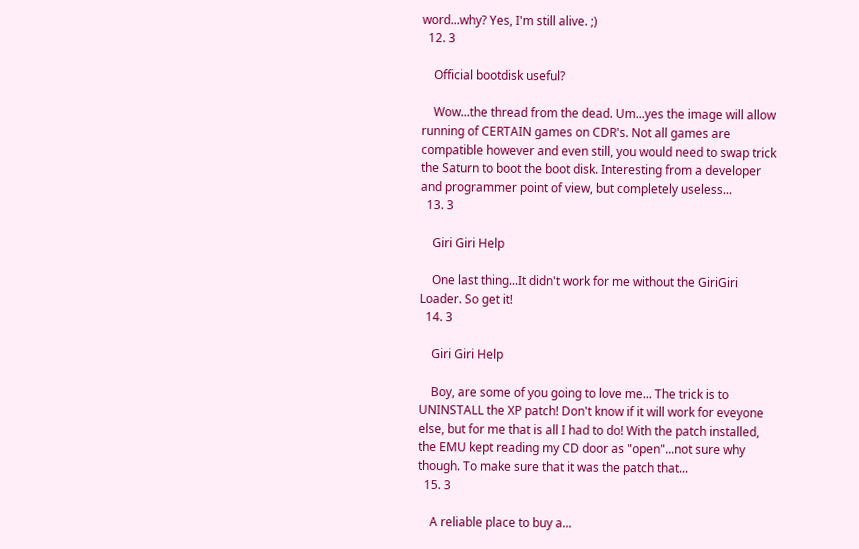word...why? Yes, I'm still alive. ;)
  12. 3

    Official bootdisk useful?

    Wow...the thread from the dead. Um...yes the image will allow running of CERTAIN games on CDR's. Not all games are compatible however and even still, you would need to swap trick the Saturn to boot the boot disk. Interesting from a developer and programmer point of view, but completely useless...
  13. 3

    Giri Giri Help

    One last thing...It didn't work for me without the GiriGiri Loader. So get it!
  14. 3

    Giri Giri Help

    Boy, are some of you going to love me... The trick is to UNINSTALL the XP patch! Don't know if it will work for eveyone else, but for me that is all I had to do! With the patch installed, the EMU kept reading my CD door as "open"...not sure why though. To make sure that it was the patch that...
  15. 3

    A reliable place to buy a...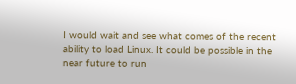I would wait and see what comes of the recent ability to load Linux. It could be possible in the near future to run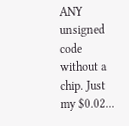ANY unsigned code without a chip. Just my $0.02...